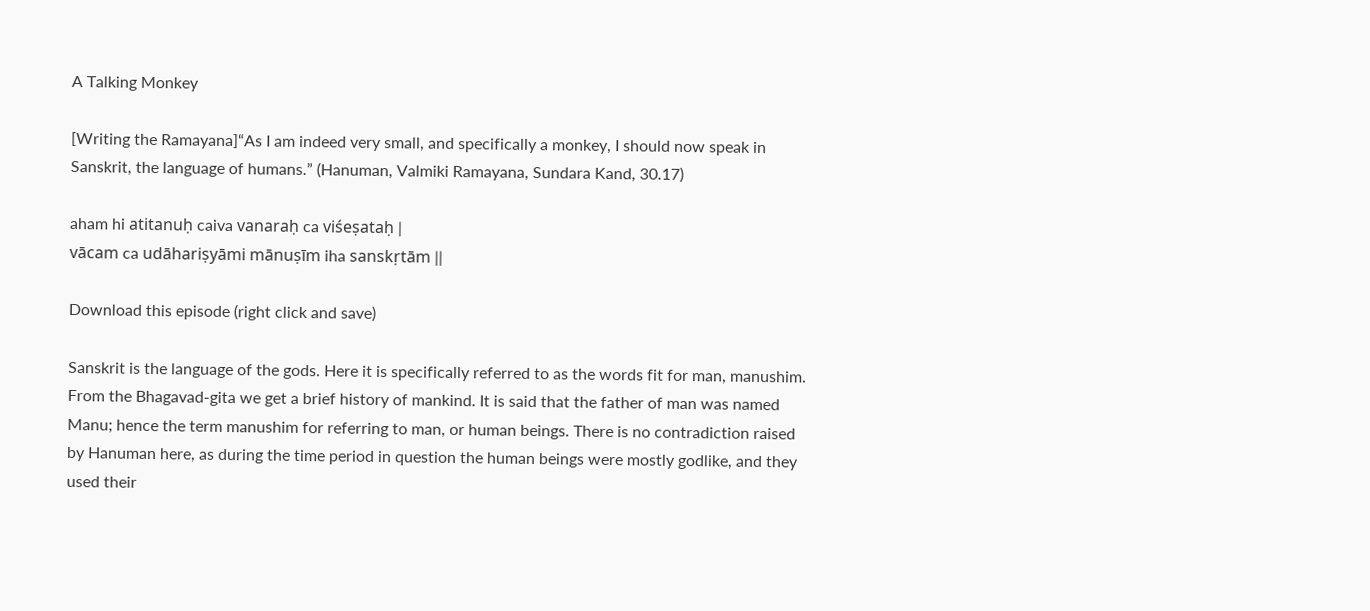A Talking Monkey

[Writing the Ramayana]“As I am indeed very small, and specifically a monkey, I should now speak in Sanskrit, the language of humans.” (Hanuman, Valmiki Ramayana, Sundara Kand, 30.17)

aham hi atitanuḥ caiva vanaraḥ ca viśeṣataḥ |
vācam ca udāhariṣyāmi mānuṣīm iha sanskṛtām ||

Download this episode (right click and save)

Sanskrit is the language of the gods. Here it is specifically referred to as the words fit for man, manushim. From the Bhagavad-gita we get a brief history of mankind. It is said that the father of man was named Manu; hence the term manushim for referring to man, or human beings. There is no contradiction raised by Hanuman here, as during the time period in question the human beings were mostly godlike, and they used their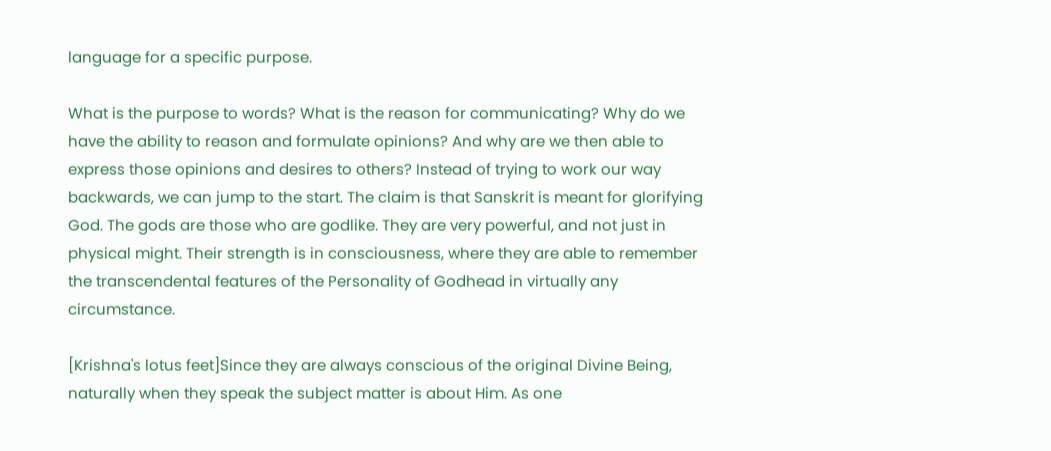language for a specific purpose.

What is the purpose to words? What is the reason for communicating? Why do we have the ability to reason and formulate opinions? And why are we then able to express those opinions and desires to others? Instead of trying to work our way backwards, we can jump to the start. The claim is that Sanskrit is meant for glorifying God. The gods are those who are godlike. They are very powerful, and not just in physical might. Their strength is in consciousness, where they are able to remember the transcendental features of the Personality of Godhead in virtually any circumstance.

[Krishna's lotus feet]Since they are always conscious of the original Divine Being, naturally when they speak the subject matter is about Him. As one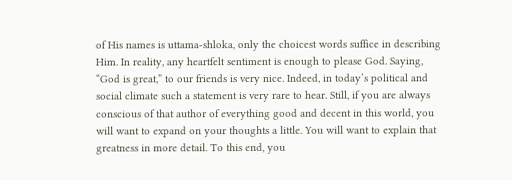of His names is uttama-shloka, only the choicest words suffice in describing Him. In reality, any heartfelt sentiment is enough to please God. Saying, “God is great,” to our friends is very nice. Indeed, in today’s political and social climate such a statement is very rare to hear. Still, if you are always conscious of that author of everything good and decent in this world, you will want to expand on your thoughts a little. You will want to explain that greatness in more detail. To this end, you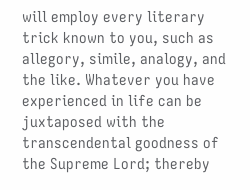will employ every literary trick known to you, such as allegory, simile, analogy, and the like. Whatever you have experienced in life can be juxtaposed with the transcendental goodness of the Supreme Lord; thereby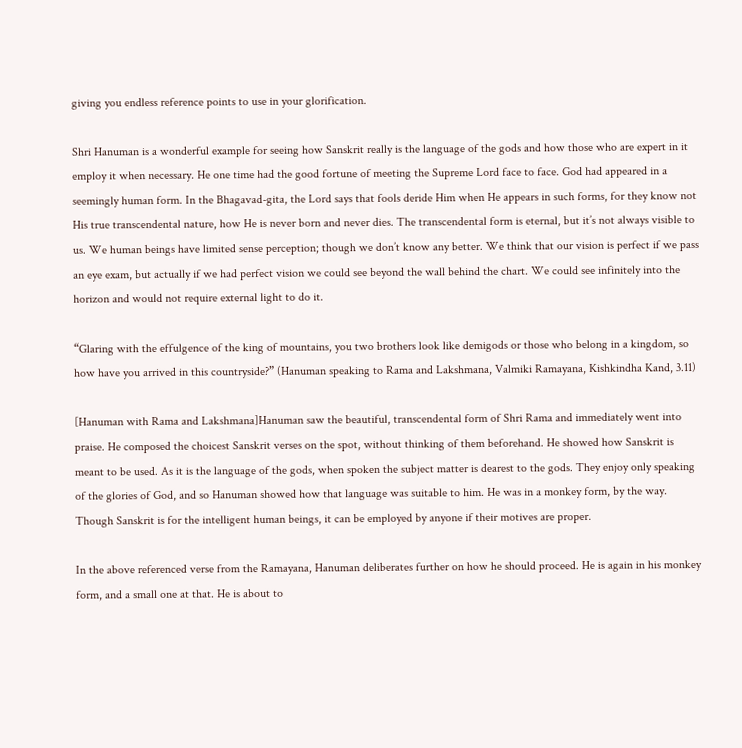giving you endless reference points to use in your glorification.

Shri Hanuman is a wonderful example for seeing how Sanskrit really is the language of the gods and how those who are expert in it employ it when necessary. He one time had the good fortune of meeting the Supreme Lord face to face. God had appeared in a seemingly human form. In the Bhagavad-gita, the Lord says that fools deride Him when He appears in such forms, for they know not His true transcendental nature, how He is never born and never dies. The transcendental form is eternal, but it’s not always visible to us. We human beings have limited sense perception; though we don’t know any better. We think that our vision is perfect if we pass an eye exam, but actually if we had perfect vision we could see beyond the wall behind the chart. We could see infinitely into the horizon and would not require external light to do it.

“Glaring with the effulgence of the king of mountains, you two brothers look like demigods or those who belong in a kingdom, so how have you arrived in this countryside?” (Hanuman speaking to Rama and Lakshmana, Valmiki Ramayana, Kishkindha Kand, 3.11)

[Hanuman with Rama and Lakshmana]Hanuman saw the beautiful, transcendental form of Shri Rama and immediately went into praise. He composed the choicest Sanskrit verses on the spot, without thinking of them beforehand. He showed how Sanskrit is meant to be used. As it is the language of the gods, when spoken the subject matter is dearest to the gods. They enjoy only speaking of the glories of God, and so Hanuman showed how that language was suitable to him. He was in a monkey form, by the way. Though Sanskrit is for the intelligent human beings, it can be employed by anyone if their motives are proper.

In the above referenced verse from the Ramayana, Hanuman deliberates further on how he should proceed. He is again in his monkey form, and a small one at that. He is about to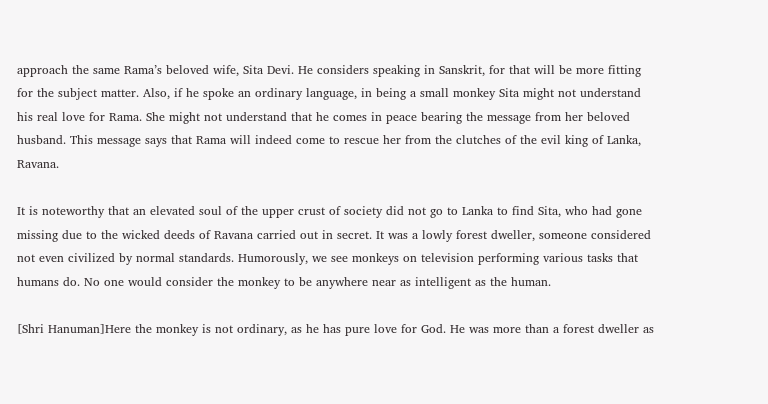approach the same Rama’s beloved wife, Sita Devi. He considers speaking in Sanskrit, for that will be more fitting for the subject matter. Also, if he spoke an ordinary language, in being a small monkey Sita might not understand his real love for Rama. She might not understand that he comes in peace bearing the message from her beloved husband. This message says that Rama will indeed come to rescue her from the clutches of the evil king of Lanka, Ravana.

It is noteworthy that an elevated soul of the upper crust of society did not go to Lanka to find Sita, who had gone missing due to the wicked deeds of Ravana carried out in secret. It was a lowly forest dweller, someone considered not even civilized by normal standards. Humorously, we see monkeys on television performing various tasks that humans do. No one would consider the monkey to be anywhere near as intelligent as the human.

[Shri Hanuman]Here the monkey is not ordinary, as he has pure love for God. He was more than a forest dweller as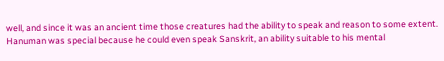well, and since it was an ancient time those creatures had the ability to speak and reason to some extent. Hanuman was special because he could even speak Sanskrit, an ability suitable to his mental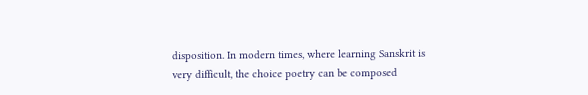disposition. In modern times, where learning Sanskrit is very difficult, the choice poetry can be composed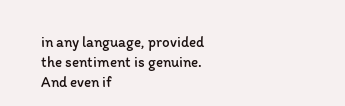in any language, provided the sentiment is genuine. And even if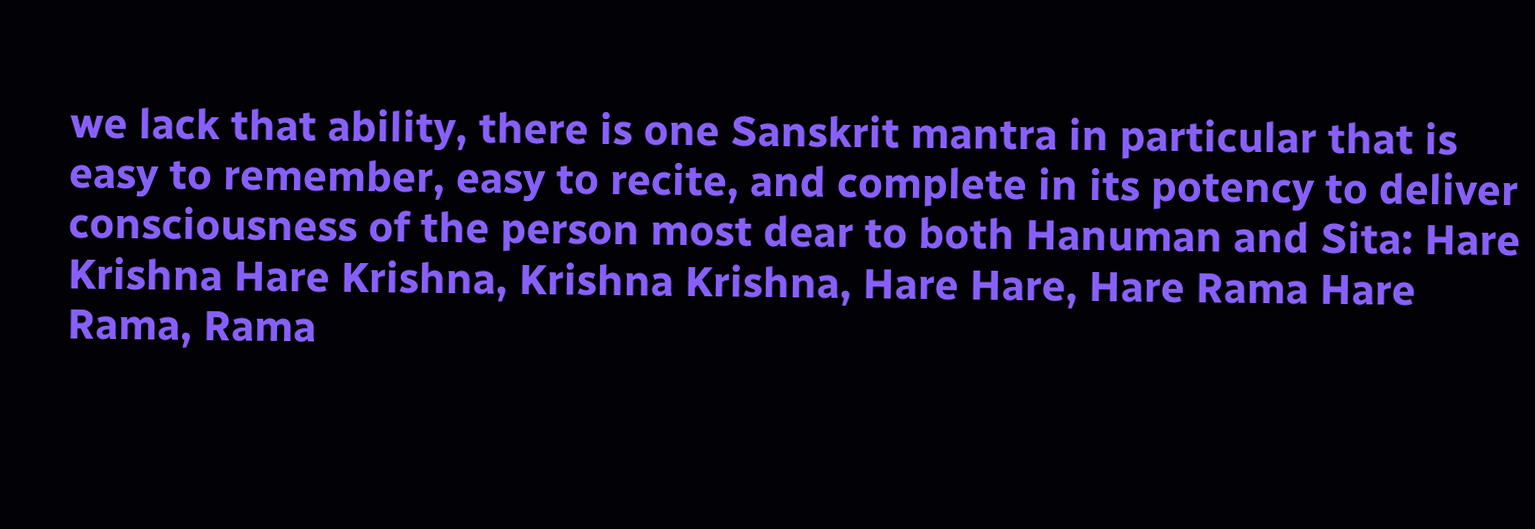we lack that ability, there is one Sanskrit mantra in particular that is easy to remember, easy to recite, and complete in its potency to deliver consciousness of the person most dear to both Hanuman and Sita: Hare Krishna Hare Krishna, Krishna Krishna, Hare Hare, Hare Rama Hare Rama, Rama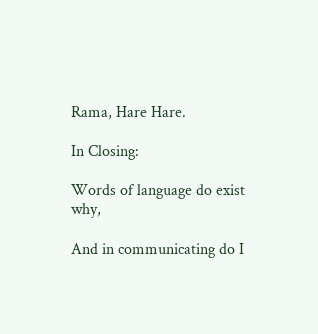Rama, Hare Hare.

In Closing:

Words of language do exist why,

And in communicating do I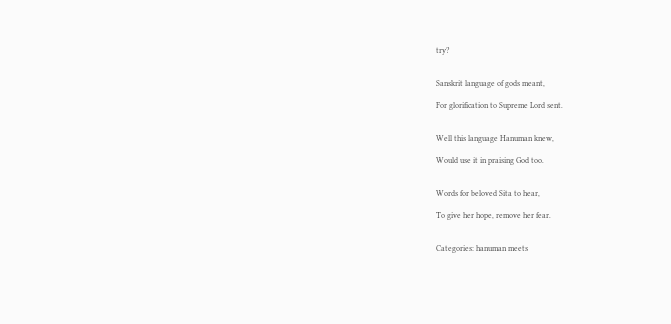try?


Sanskrit language of gods meant,

For glorification to Supreme Lord sent.


Well this language Hanuman knew,

Would use it in praising God too.


Words for beloved Sita to hear,

To give her hope, remove her fear.


Categories: hanuman meets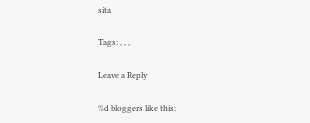sita

Tags: , , ,

Leave a Reply

%d bloggers like this: